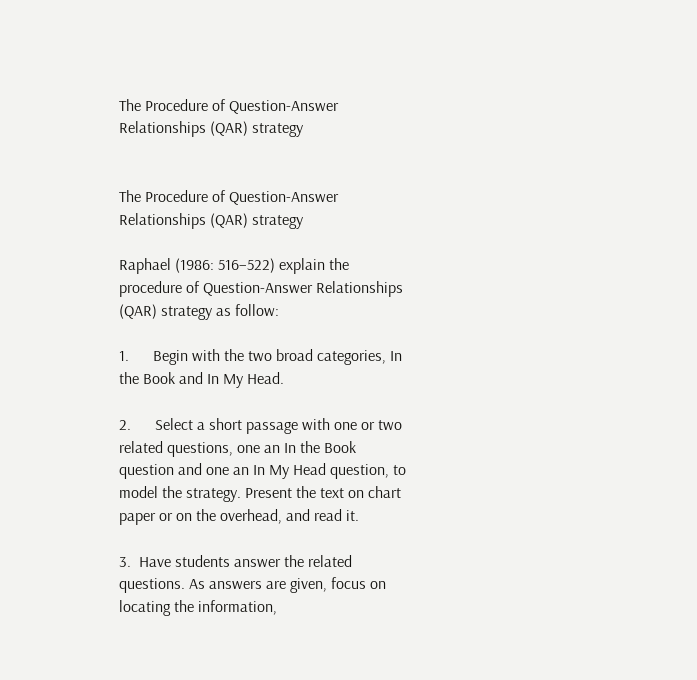The Procedure of Question-Answer Relationships (QAR) strategy


The Procedure of Question-Answer Relationships (QAR) strategy

Raphael (1986: 516–522) explain the procedure of Question-Answer Relationships (QAR) strategy as follow:

1.      Begin with the two broad categories, In the Book and In My Head.

2.      Select a short passage with one or two related questions, one an In the Book question and one an In My Head question, to model the strategy. Present the text on chart paper or on the overhead, and read it.

3.  Have students answer the related questions. As answers are given, focus on locating the information,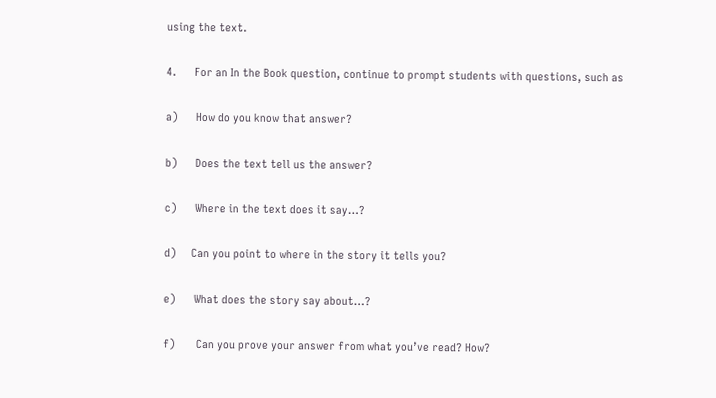using the text.

4.      For an In the Book question, continue to prompt students with questions, such as

a)      How do you know that answer?

b)      Does the text tell us the answer?

c)      Where in the text does it say…?

d)     Can you point to where in the story it tells you?

e)      What does the story say about…?

f)       Can you prove your answer from what you’ve read? How?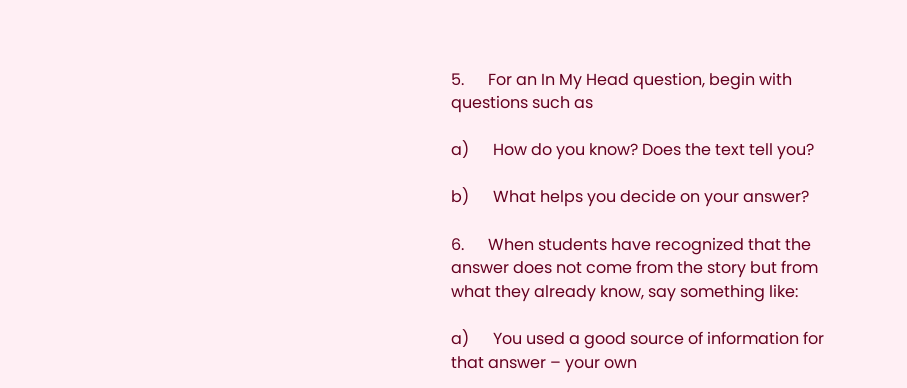5.      For an In My Head question, begin with questions such as

a)      How do you know? Does the text tell you?

b)      What helps you decide on your answer?

6.      When students have recognized that the answer does not come from the story but from what they already know, say something like:

a)      You used a good source of information for that answer – your own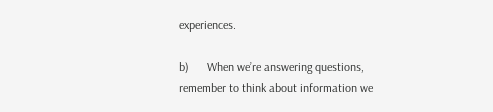experiences.

b)      When we’re answering questions, remember to think about information we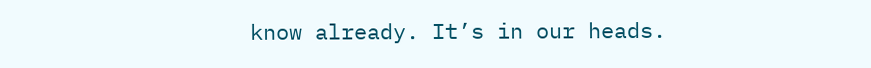know already. It’s in our heads.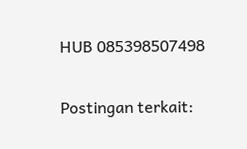HUB 085398507498

Postingan terkait: